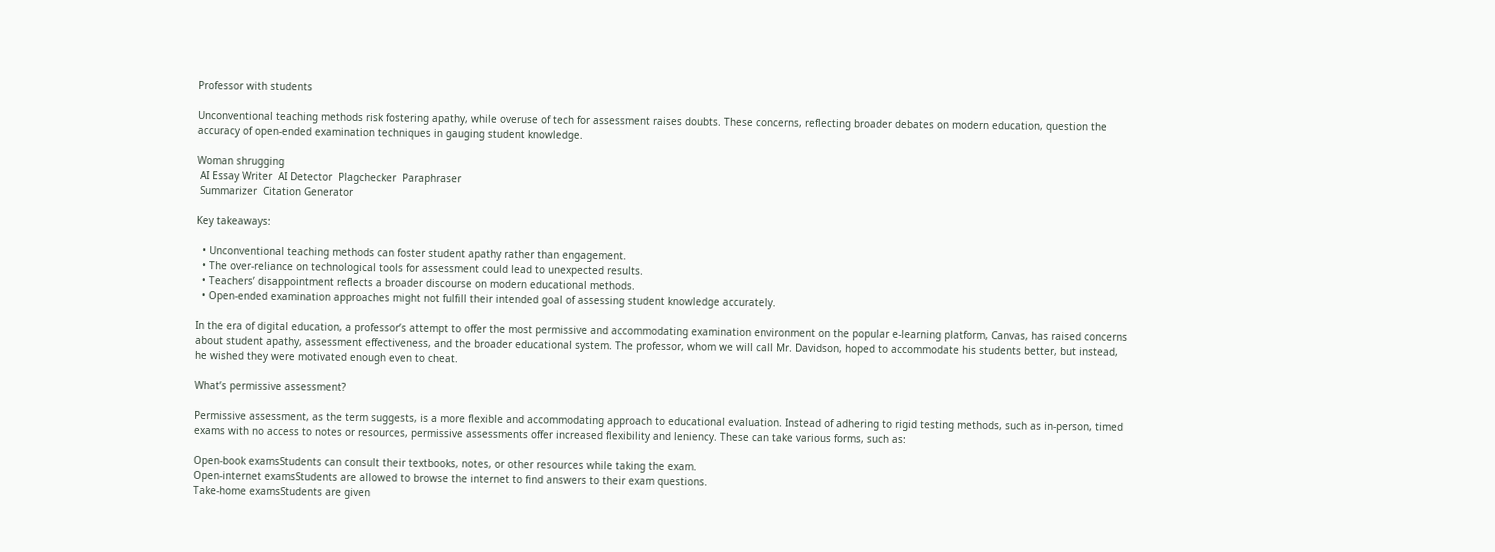Professor with students

Unconventional teaching methods risk fostering apathy, while overuse of tech for assessment raises doubts. These concerns, reflecting broader debates on modern education, question the accuracy of open-ended examination techniques in gauging student knowledge.

Woman shrugging
 AI Essay Writer  AI Detector  Plagchecker  Paraphraser
 Summarizer  Citation Generator

Key takeaways:

  • Unconventional teaching methods can foster student apathy rather than engagement.
  • The over-reliance on technological tools for assessment could lead to unexpected results.
  • Teachers’ disappointment reflects a broader discourse on modern educational methods.
  • Open-ended examination approaches might not fulfill their intended goal of assessing student knowledge accurately.

In the era of digital education, a professor’s attempt to offer the most permissive and accommodating examination environment on the popular e-learning platform, Canvas, has raised concerns about student apathy, assessment effectiveness, and the broader educational system. The professor, whom we will call Mr. Davidson, hoped to accommodate his students better, but instead, he wished they were motivated enough even to cheat.

What’s permissive assessment?

Permissive assessment, as the term suggests, is a more flexible and accommodating approach to educational evaluation. Instead of adhering to rigid testing methods, such as in-person, timed exams with no access to notes or resources, permissive assessments offer increased flexibility and leniency. These can take various forms, such as:

Open-book examsStudents can consult their textbooks, notes, or other resources while taking the exam.
Open-internet examsStudents are allowed to browse the internet to find answers to their exam questions.
Take-home examsStudents are given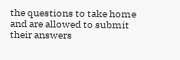the questions to take home and are allowed to submit their answers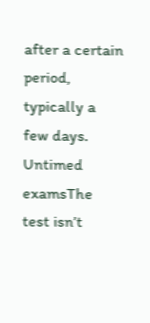after a certain period, typically a few days.
Untimed examsThe test isn’t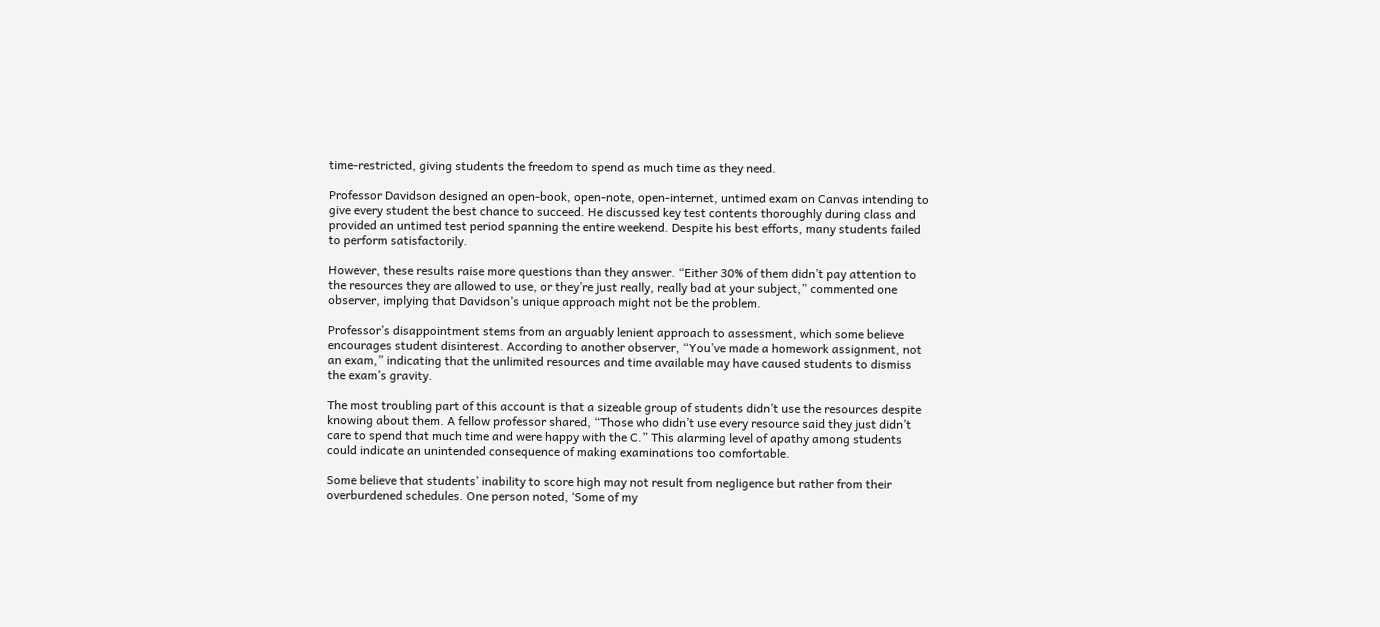time-restricted, giving students the freedom to spend as much time as they need.

Professor Davidson designed an open-book, open-note, open-internet, untimed exam on Canvas intending to give every student the best chance to succeed. He discussed key test contents thoroughly during class and provided an untimed test period spanning the entire weekend. Despite his best efforts, many students failed to perform satisfactorily.

However, these results raise more questions than they answer. “Either 30% of them didn’t pay attention to the resources they are allowed to use, or they’re just really, really bad at your subject,” commented one observer, implying that Davidson’s unique approach might not be the problem.

Professor’s disappointment stems from an arguably lenient approach to assessment, which some believe encourages student disinterest. According to another observer, “You’ve made a homework assignment, not an exam,” indicating that the unlimited resources and time available may have caused students to dismiss the exam’s gravity.

The most troubling part of this account is that a sizeable group of students didn’t use the resources despite knowing about them. A fellow professor shared, “Those who didn’t use every resource said they just didn’t care to spend that much time and were happy with the C.” This alarming level of apathy among students could indicate an unintended consequence of making examinations too comfortable.

Some believe that students’ inability to score high may not result from negligence but rather from their overburdened schedules. One person noted, ‘Some of my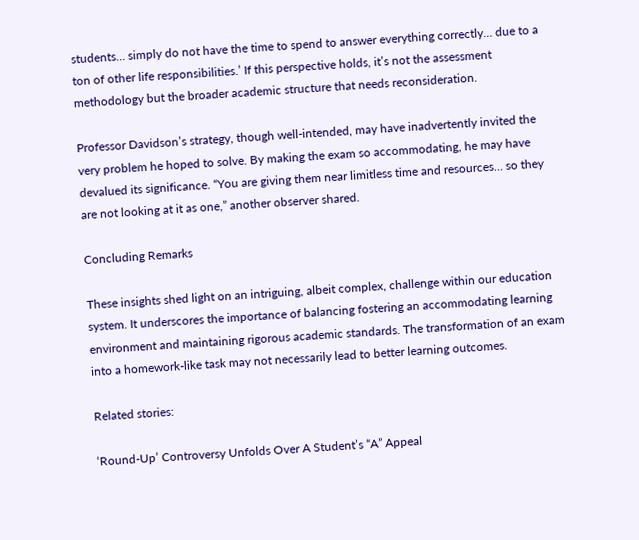students… simply do not have the time to spend to answer everything correctly… due to a ton of other life responsibilities.’ If this perspective holds, it’s not the assessment methodology but the broader academic structure that needs reconsideration.

Professor Davidson’s strategy, though well-intended, may have inadvertently invited the very problem he hoped to solve. By making the exam so accommodating, he may have devalued its significance. “You are giving them near limitless time and resources… so they are not looking at it as one,” another observer shared.

Concluding Remarks

These insights shed light on an intriguing, albeit complex, challenge within our education system. It underscores the importance of balancing fostering an accommodating learning environment and maintaining rigorous academic standards. The transformation of an exam into a homework-like task may not necessarily lead to better learning outcomes.

Related stories:

‘Round-Up’ Controversy Unfolds Over A Student’s “A” Appeal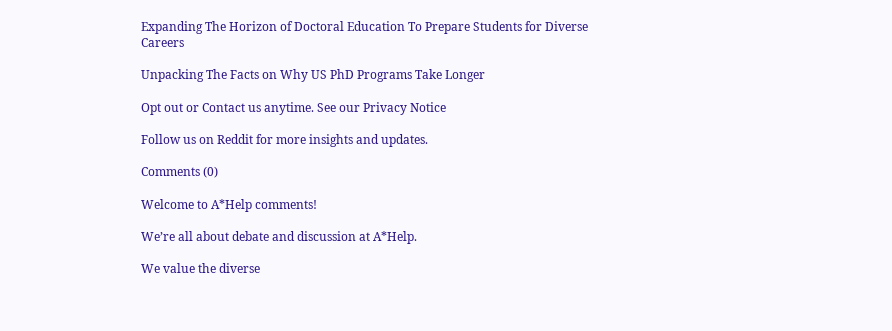Expanding The Horizon of Doctoral Education To Prepare Students for Diverse Careers

Unpacking The Facts on Why US PhD Programs Take Longer

Opt out or Contact us anytime. See our Privacy Notice

Follow us on Reddit for more insights and updates.

Comments (0)

Welcome to A*Help comments!

We’re all about debate and discussion at A*Help.

We value the diverse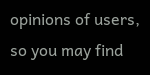opinions of users, so you may find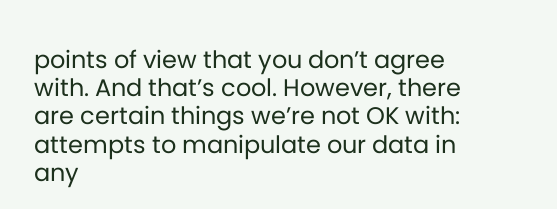points of view that you don’t agree with. And that’s cool. However, there are certain things we’re not OK with: attempts to manipulate our data in any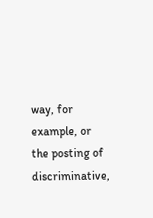way, for example, or the posting of discriminative,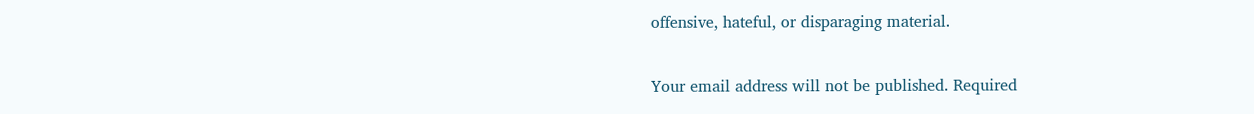offensive, hateful, or disparaging material.

Your email address will not be published. Required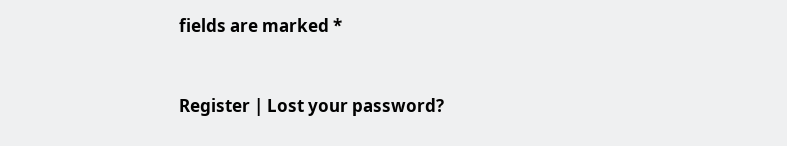fields are marked *


Register | Lost your password?